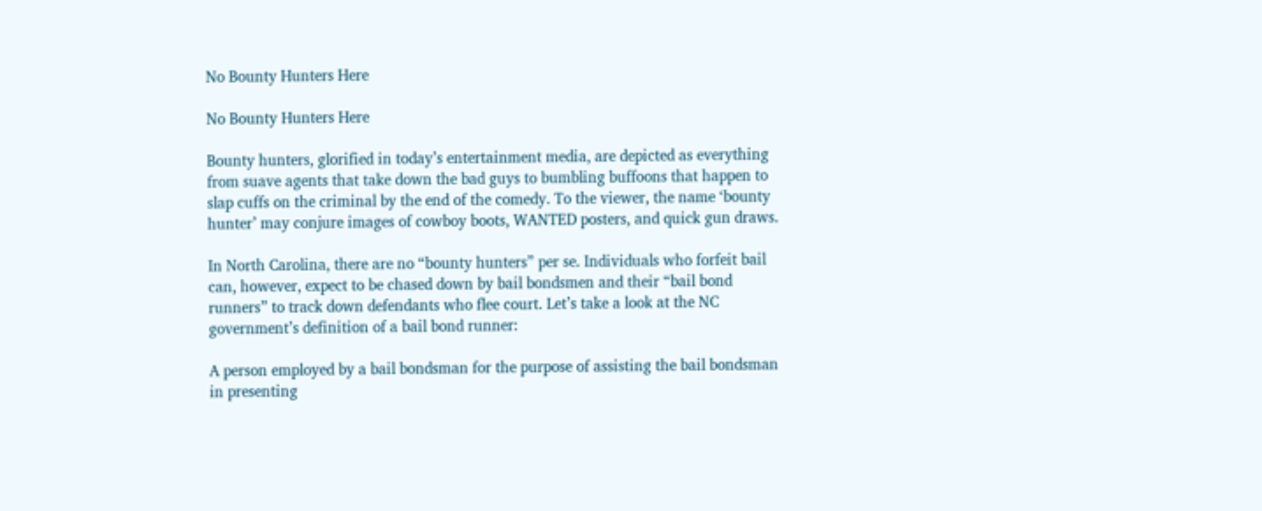No Bounty Hunters Here

No Bounty Hunters Here

Bounty hunters, glorified in today’s entertainment media, are depicted as everything from suave agents that take down the bad guys to bumbling buffoons that happen to slap cuffs on the criminal by the end of the comedy. To the viewer, the name ‘bounty hunter’ may conjure images of cowboy boots, WANTED posters, and quick gun draws.

In North Carolina, there are no “bounty hunters” per se. Individuals who forfeit bail can, however, expect to be chased down by bail bondsmen and their “bail bond runners” to track down defendants who flee court. Let’s take a look at the NC government’s definition of a bail bond runner:

A person employed by a bail bondsman for the purpose of assisting the bail bondsman in presenting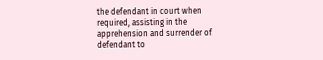the defendant in court when required, assisting in the apprehension and surrender of defendant to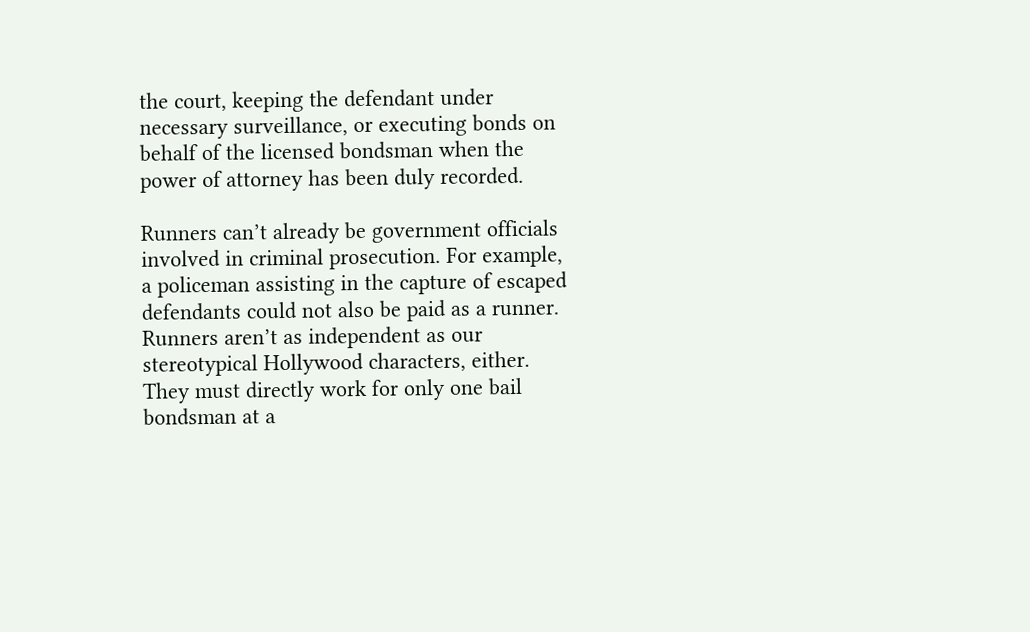the court, keeping the defendant under necessary surveillance, or executing bonds on behalf of the licensed bondsman when the power of attorney has been duly recorded.

Runners can’t already be government officials involved in criminal prosecution. For example, a policeman assisting in the capture of escaped defendants could not also be paid as a runner. Runners aren’t as independent as our stereotypical Hollywood characters, either. They must directly work for only one bail bondsman at a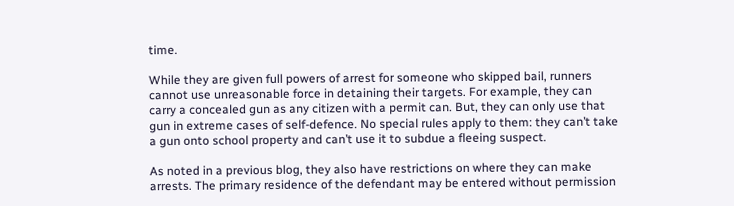time.

While they are given full powers of arrest for someone who skipped bail, runners cannot use unreasonable force in detaining their targets. For example, they can carry a concealed gun as any citizen with a permit can. But, they can only use that gun in extreme cases of self-defence. No special rules apply to them: they can’t take a gun onto school property and can’t use it to subdue a fleeing suspect.

As noted in a previous blog, they also have restrictions on where they can make arrests. The primary residence of the defendant may be entered without permission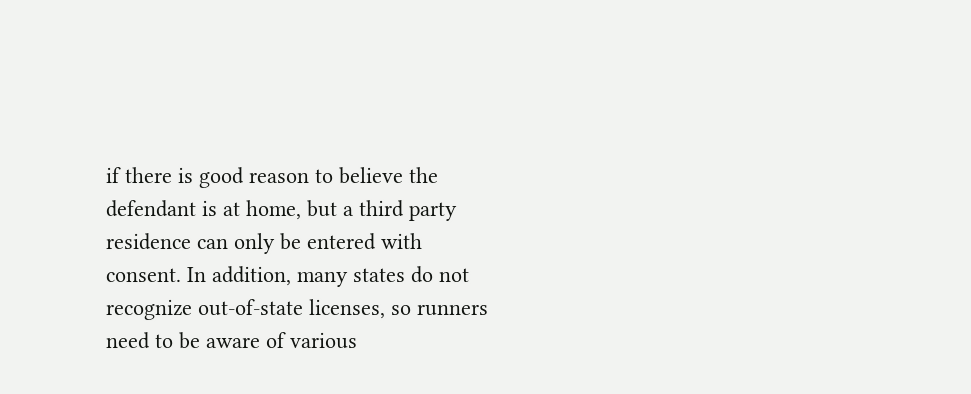if there is good reason to believe the defendant is at home, but a third party residence can only be entered with consent. In addition, many states do not recognize out-of-state licenses, so runners need to be aware of various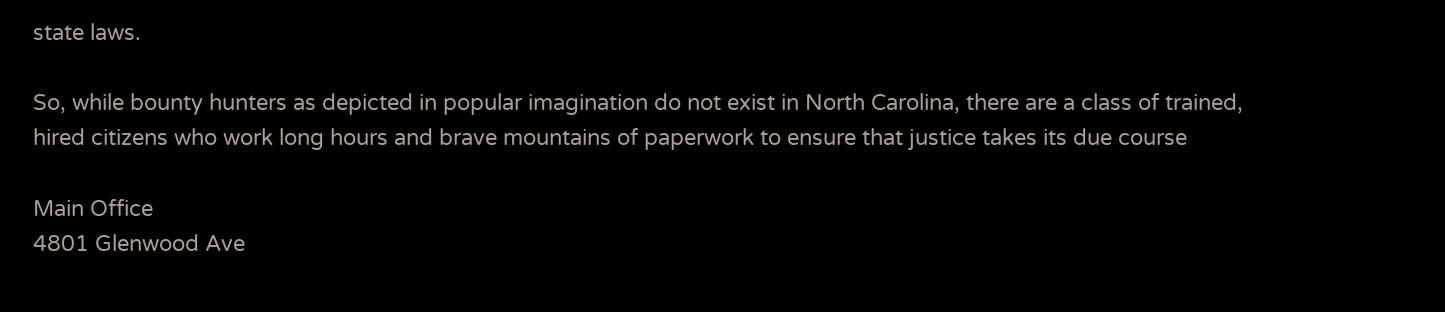state laws.

So, while bounty hunters as depicted in popular imagination do not exist in North Carolina, there are a class of trained, hired citizens who work long hours and brave mountains of paperwork to ensure that justice takes its due course

Main Office
4801 Glenwood Ave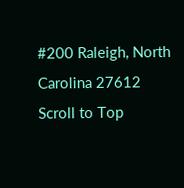#200 Raleigh, North Carolina 27612
Scroll to Top